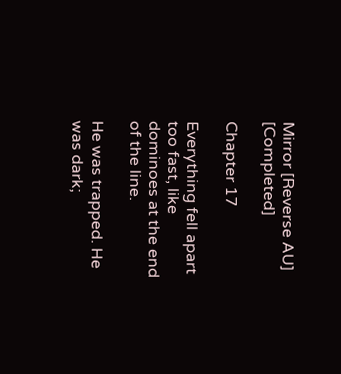Mirror [Reverse AU] [Completed]

Chapter 17

Everything fell apart too fast, like dominoes at the end of the line.

He was trapped. He was dark;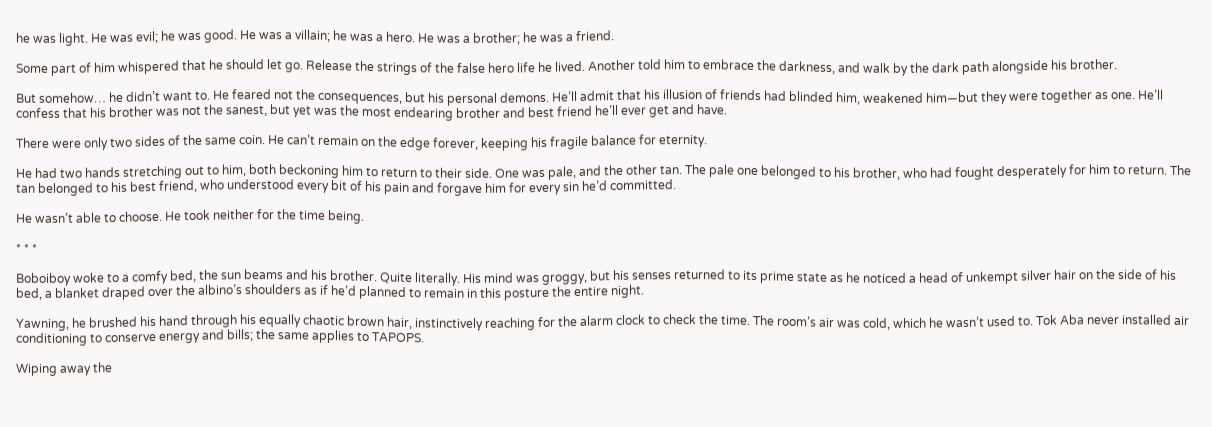he was light. He was evil; he was good. He was a villain; he was a hero. He was a brother; he was a friend.

Some part of him whispered that he should let go. Release the strings of the false hero life he lived. Another told him to embrace the darkness, and walk by the dark path alongside his brother.

But somehow… he didn’t want to. He feared not the consequences, but his personal demons. He’ll admit that his illusion of friends had blinded him, weakened him—but they were together as one. He’ll confess that his brother was not the sanest, but yet was the most endearing brother and best friend he’ll ever get and have.

There were only two sides of the same coin. He can’t remain on the edge forever, keeping his fragile balance for eternity.

He had two hands stretching out to him, both beckoning him to return to their side. One was pale, and the other tan. The pale one belonged to his brother, who had fought desperately for him to return. The tan belonged to his best friend, who understood every bit of his pain and forgave him for every sin he’d committed.

He wasn’t able to choose. He took neither for the time being.

* * *

Boboiboy woke to a comfy bed, the sun beams and his brother. Quite literally. His mind was groggy, but his senses returned to its prime state as he noticed a head of unkempt silver hair on the side of his bed, a blanket draped over the albino’s shoulders as if he’d planned to remain in this posture the entire night.

Yawning, he brushed his hand through his equally chaotic brown hair, instinctively reaching for the alarm clock to check the time. The room’s air was cold, which he wasn’t used to. Tok Aba never installed air conditioning to conserve energy and bills; the same applies to TAPOPS.

Wiping away the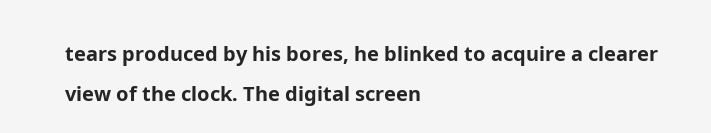tears produced by his bores, he blinked to acquire a clearer view of the clock. The digital screen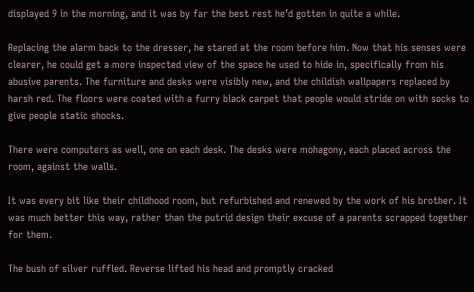displayed 9 in the morning, and it was by far the best rest he’d gotten in quite a while.

Replacing the alarm back to the dresser, he stared at the room before him. Now that his senses were clearer, he could get a more inspected view of the space he used to hide in, specifically from his abusive parents. The furniture and desks were visibly new, and the childish wallpapers replaced by harsh red. The floors were coated with a furry black carpet that people would stride on with socks to give people static shocks.

There were computers as well, one on each desk. The desks were mohagony, each placed across the room, against the walls.

It was every bit like their childhood room, but refurbished and renewed by the work of his brother. It was much better this way, rather than the putrid design their excuse of a parents scrapped together for them.

The bush of silver ruffled. Reverse lifted his head and promptly cracked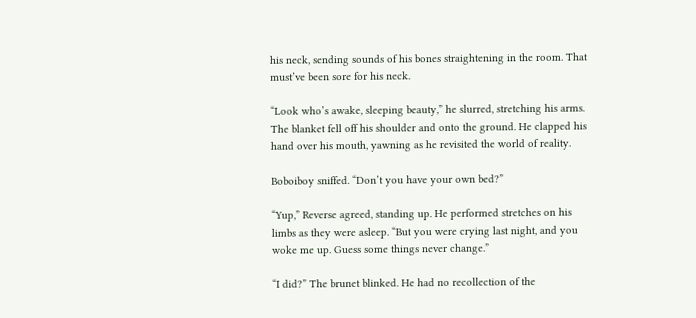his neck, sending sounds of his bones straightening in the room. That must’ve been sore for his neck.

“Look who’s awake, sleeping beauty,” he slurred, stretching his arms. The blanket fell off his shoulder and onto the ground. He clapped his hand over his mouth, yawning as he revisited the world of reality.

Boboiboy sniffed. “Don’t you have your own bed?”

“Yup,” Reverse agreed, standing up. He performed stretches on his limbs as they were asleep. “But you were crying last night, and you woke me up. Guess some things never change.”

“I did?” The brunet blinked. He had no recollection of the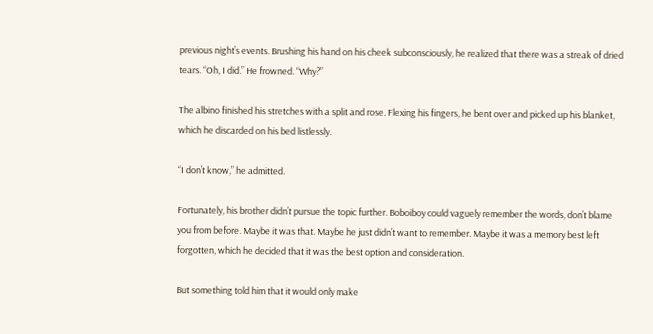previous night’s events. Brushing his hand on his cheek subconsciously, he realized that there was a streak of dried tears. “Oh, I did.” He frowned. “Why?”

The albino finished his stretches with a split and rose. Flexing his fingers, he bent over and picked up his blanket, which he discarded on his bed listlessly.

“I don’t know,” he admitted.

Fortunately, his brother didn’t pursue the topic further. Boboiboy could vaguely remember the words, don’t blame you from before. Maybe it was that. Maybe he just didn’t want to remember. Maybe it was a memory best left forgotten, which he decided that it was the best option and consideration.

But something told him that it would only make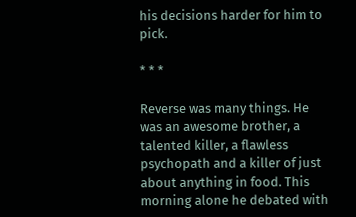his decisions harder for him to pick.

* * *

Reverse was many things. He was an awesome brother, a talented killer, a flawless psychopath and a killer of just about anything in food. This morning alone he debated with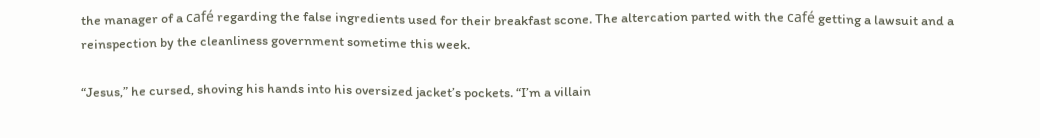the manager of a café regarding the false ingredients used for their breakfast scone. The altercation parted with the café getting a lawsuit and a reinspection by the cleanliness government sometime this week.

“Jesus,” he cursed, shoving his hands into his oversized jacket’s pockets. “I’m a villain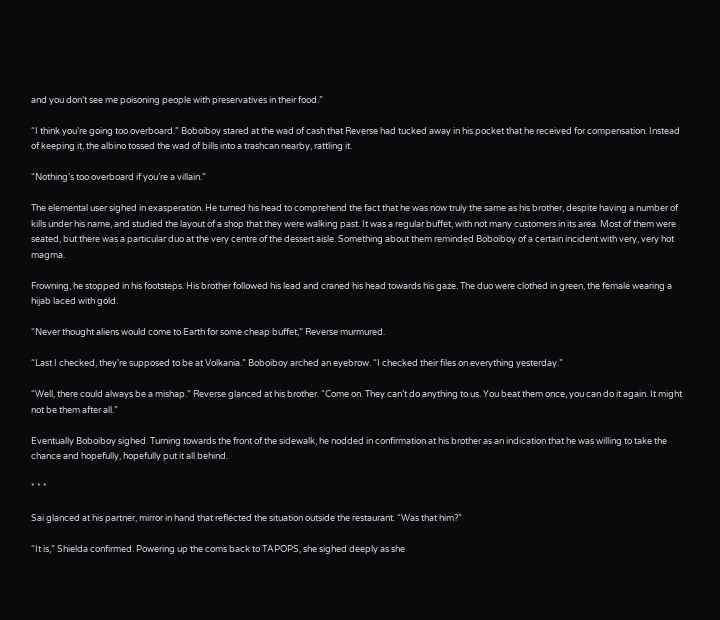and you don’t see me poisoning people with preservatives in their food.”

“I think you’re going too overboard.” Boboiboy stared at the wad of cash that Reverse had tucked away in his pocket that he received for compensation. Instead of keeping it, the albino tossed the wad of bills into a trashcan nearby, rattling it.

“Nothing’s too overboard if you’re a villain.”

The elemental user sighed in exasperation. He turned his head to comprehend the fact that he was now truly the same as his brother, despite having a number of kills under his name, and studied the layout of a shop that they were walking past. It was a regular buffet, with not many customers in its area. Most of them were seated, but there was a particular duo at the very centre of the dessert aisle. Something about them reminded Boboiboy of a certain incident with very, very hot magma.

Frowning, he stopped in his footsteps. His brother followed his lead and craned his head towards his gaze. The duo were clothed in green, the female wearing a hijab laced with gold.

“Never thought aliens would come to Earth for some cheap buffet,” Reverse murmured.

“Last I checked, they’re supposed to be at Volkania.” Boboiboy arched an eyebrow. “I checked their files on everything yesterday.”

“Well, there could always be a mishap.” Reverse glanced at his brother. “Come on. They can’t do anything to us. You beat them once, you can do it again. It might not be them after all.”

Eventually Boboiboy sighed. Turning towards the front of the sidewalk, he nodded in confirmation at his brother as an indication that he was willing to take the chance and hopefully, hopefully put it all behind.

* * *

Sai glanced at his partner, mirror in hand that reflected the situation outside the restaurant. “Was that him?”

“It is,” Shielda confirmed. Powering up the coms back to TAPOPS, she sighed deeply as she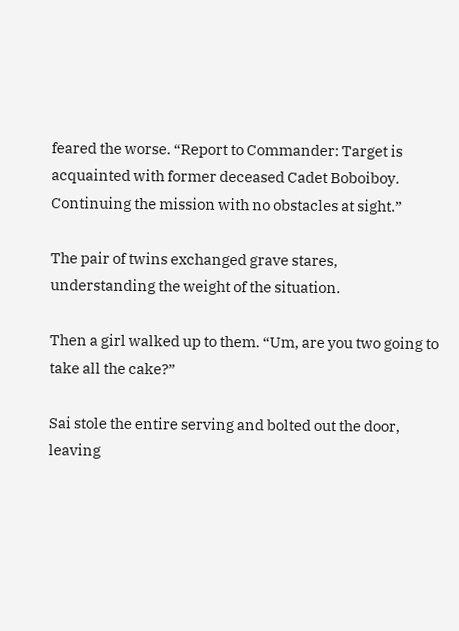feared the worse. “Report to Commander: Target is acquainted with former deceased Cadet Boboiboy. Continuing the mission with no obstacles at sight.”

The pair of twins exchanged grave stares, understanding the weight of the situation.

Then a girl walked up to them. “Um, are you two going to take all the cake?”

Sai stole the entire serving and bolted out the door, leaving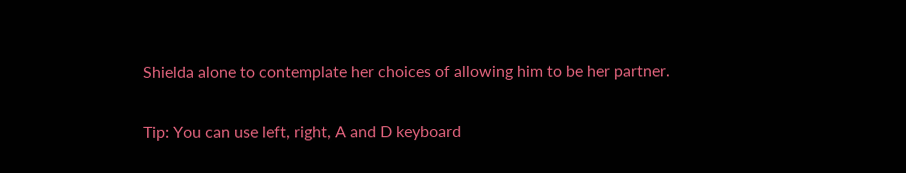Shielda alone to contemplate her choices of allowing him to be her partner.

Tip: You can use left, right, A and D keyboard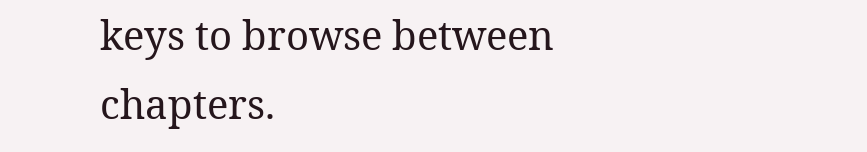keys to browse between chapters.